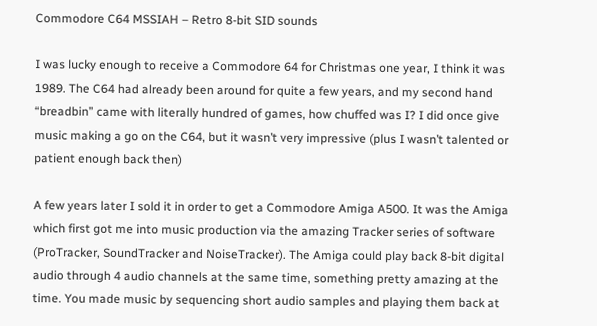Commodore C64 MSSIAH – Retro 8-bit SID sounds

I was lucky enough to receive a Commodore 64 for Christmas one year, I think it was 1989. The C64 had already been around for quite a few years, and my second hand “breadbin” came with literally hundred of games, how chuffed was I? I did once give music making a go on the C64, but it wasn’t very impressive (plus I wasn’t talented or patient enough back then)

A few years later I sold it in order to get a Commodore Amiga A500. It was the Amiga which first got me into music production via the amazing Tracker series of software (ProTracker, SoundTracker and NoiseTracker). The Amiga could play back 8-bit digital audio through 4 audio channels at the same time, something pretty amazing at the time. You made music by sequencing short audio samples and playing them back at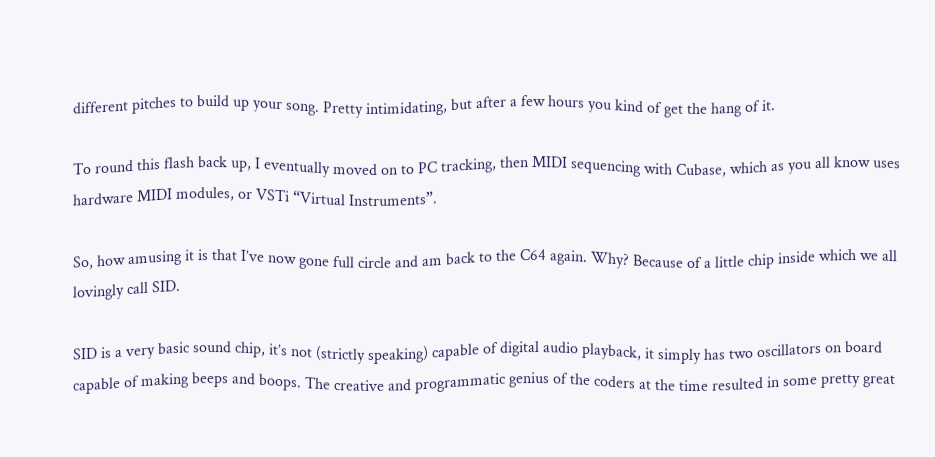different pitches to build up your song. Pretty intimidating, but after a few hours you kind of get the hang of it.

To round this flash back up, I eventually moved on to PC tracking, then MIDI sequencing with Cubase, which as you all know uses hardware MIDI modules, or VSTi “Virtual Instruments”.

So, how amusing it is that I’ve now gone full circle and am back to the C64 again. Why? Because of a little chip inside which we all lovingly call SID.

SID is a very basic sound chip, it’s not (strictly speaking) capable of digital audio playback, it simply has two oscillators on board capable of making beeps and boops. The creative and programmatic genius of the coders at the time resulted in some pretty great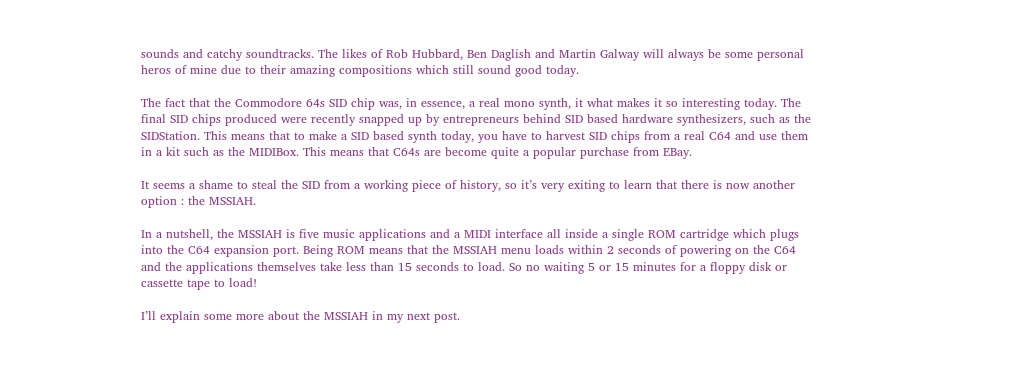sounds and catchy soundtracks. The likes of Rob Hubbard, Ben Daglish and Martin Galway will always be some personal heros of mine due to their amazing compositions which still sound good today.

The fact that the Commodore 64s SID chip was, in essence, a real mono synth, it what makes it so interesting today. The final SID chips produced were recently snapped up by entrepreneurs behind SID based hardware synthesizers, such as the SIDStation. This means that to make a SID based synth today, you have to harvest SID chips from a real C64 and use them in a kit such as the MIDIBox. This means that C64s are become quite a popular purchase from EBay.

It seems a shame to steal the SID from a working piece of history, so it’s very exiting to learn that there is now another option : the MSSIAH.

In a nutshell, the MSSIAH is five music applications and a MIDI interface all inside a single ROM cartridge which plugs into the C64 expansion port. Being ROM means that the MSSIAH menu loads within 2 seconds of powering on the C64 and the applications themselves take less than 15 seconds to load. So no waiting 5 or 15 minutes for a floppy disk or cassette tape to load!

I’ll explain some more about the MSSIAH in my next post.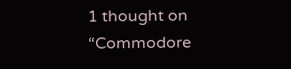1 thought on “Commodore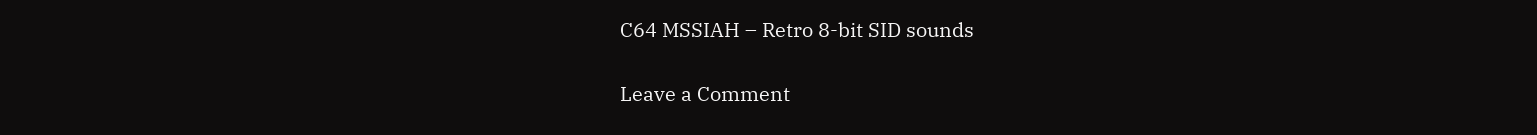C64 MSSIAH – Retro 8-bit SID sounds

Leave a Comment